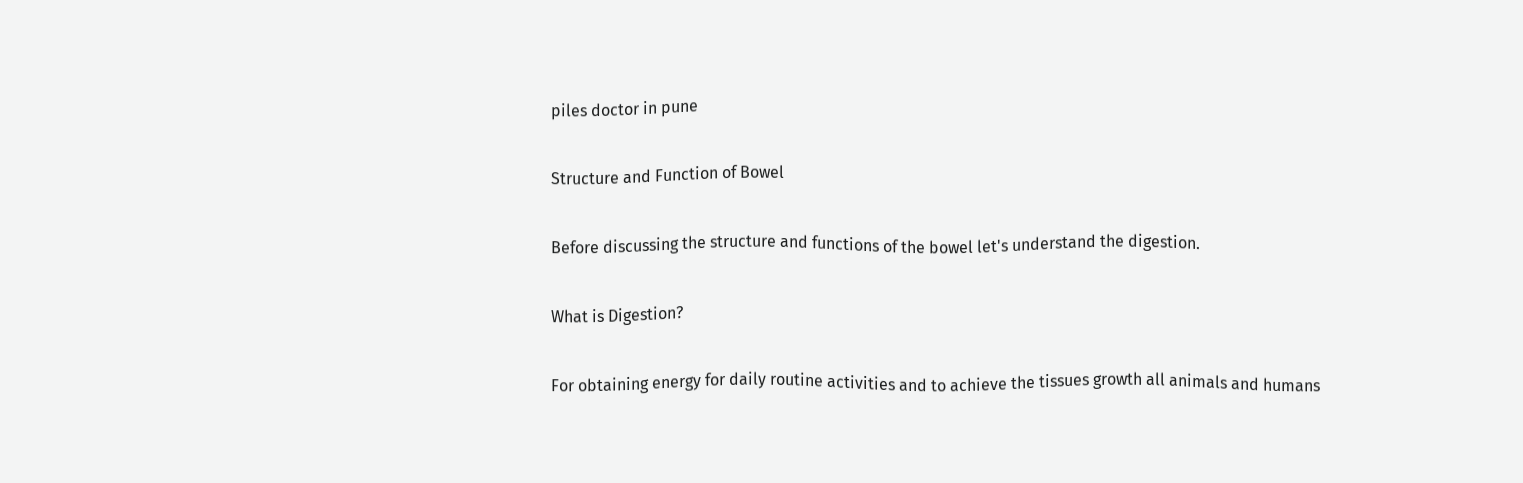piles doctor in pune

Structure and Function of Bowel

Before discussing the structure and functions of the bowel let's understand the digestion.

What is Digestion?

For obtaining energy for daily routine activities and to achieve the tissues growth all animals and humans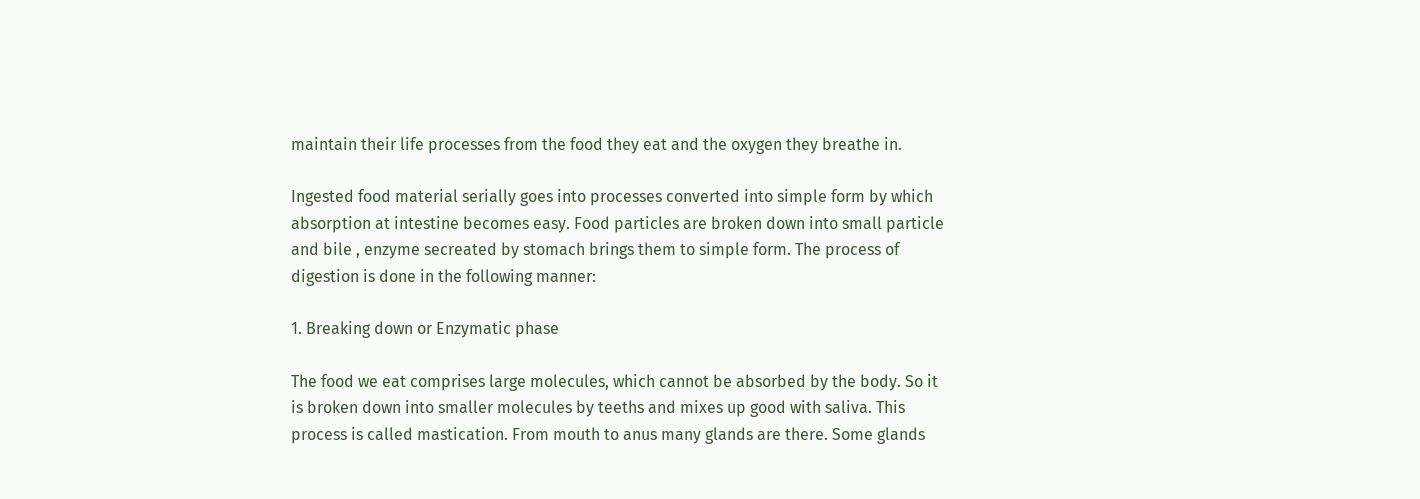maintain their life processes from the food they eat and the oxygen they breathe in.

Ingested food material serially goes into processes converted into simple form by which absorption at intestine becomes easy. Food particles are broken down into small particle and bile , enzyme secreated by stomach brings them to simple form. The process of digestion is done in the following manner:

1. Breaking down or Enzymatic phase

The food we eat comprises large molecules, which cannot be absorbed by the body. So it is broken down into smaller molecules by teeths and mixes up good with saliva. This process is called mastication. From mouth to anus many glands are there. Some glands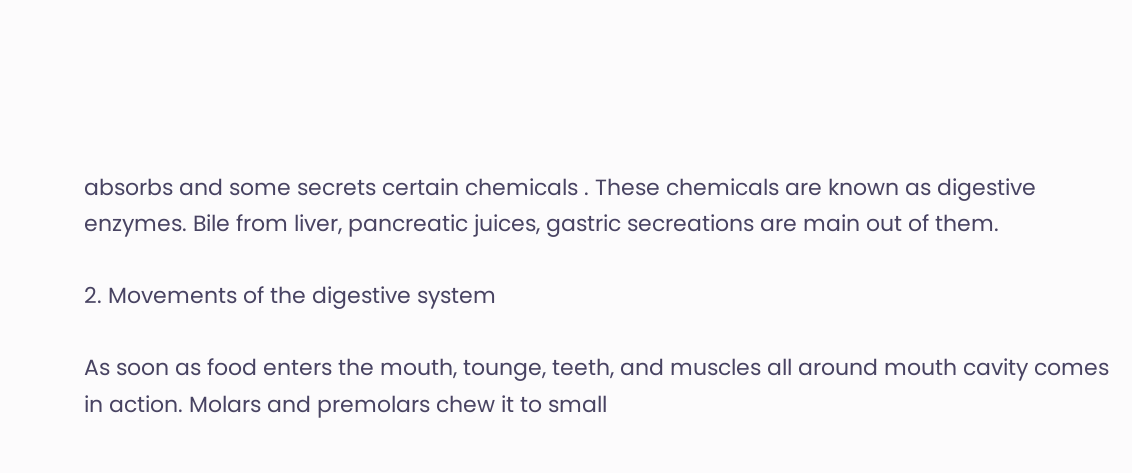absorbs and some secrets certain chemicals . These chemicals are known as digestive enzymes. Bile from liver, pancreatic juices, gastric secreations are main out of them.

2. Movements of the digestive system

As soon as food enters the mouth, tounge, teeth, and muscles all around mouth cavity comes in action. Molars and premolars chew it to small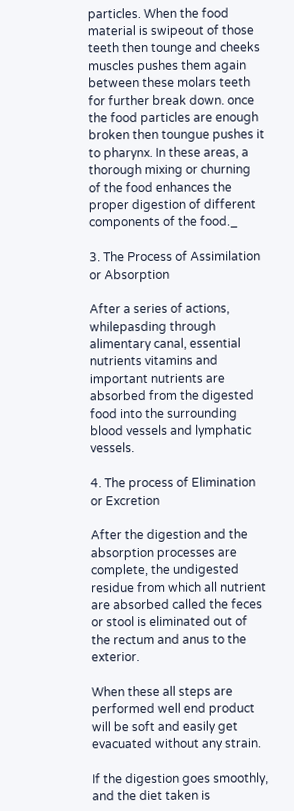particles. When the food material is swipeout of those teeth then tounge and cheeks muscles pushes them again between these molars teeth for further break down. once the food particles are enough broken then toungue pushes it to pharynx. In these areas, a thorough mixing or churning of the food enhances the proper digestion of different components of the food._

3. The Process of Assimilation or Absorption

After a series of actions, whilepasding through alimentary canal, essential nutrients vitamins and important nutrients are absorbed from the digested food into the surrounding blood vessels and lymphatic vessels.

4. The process of Elimination or Excretion

After the digestion and the absorption processes are complete, the undigested residue from which all nutrient are absorbed called the feces or stool is eliminated out of the rectum and anus to the exterior.

When these all steps are performed well end product will be soft and easily get evacuated without any strain.

If the digestion goes smoothly, and the diet taken is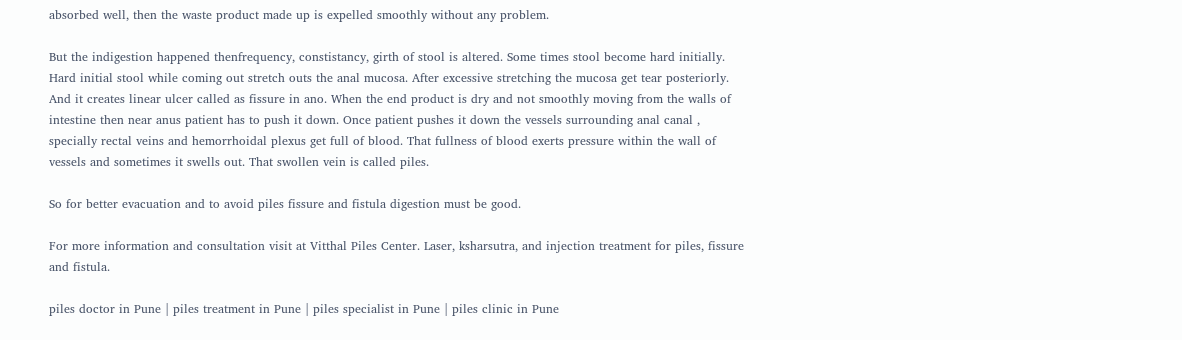absorbed well, then the waste product made up is expelled smoothly without any problem.

But the indigestion happened thenfrequency, constistancy, girth of stool is altered. Some times stool become hard initially. Hard initial stool while coming out stretch outs the anal mucosa. After excessive stretching the mucosa get tear posteriorly. And it creates linear ulcer called as fissure in ano. When the end product is dry and not smoothly moving from the walls of intestine then near anus patient has to push it down. Once patient pushes it down the vessels surrounding anal canal , specially rectal veins and hemorrhoidal plexus get full of blood. That fullness of blood exerts pressure within the wall of vessels and sometimes it swells out. That swollen vein is called piles.

So for better evacuation and to avoid piles fissure and fistula digestion must be good.

For more information and consultation visit at Vitthal Piles Center. Laser, ksharsutra, and injection treatment for piles, fissure and fistula.

piles doctor in Pune | piles treatment in Pune | piles specialist in Pune | piles clinic in Pune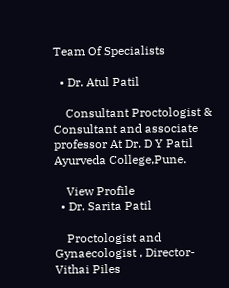Team Of Specialists

  • Dr. Atul Patil

    Consultant Proctologist & Consultant and associate professor At Dr. D Y Patil Ayurveda College,Pune.

    View Profile
  • Dr. Sarita Patil

    Proctologist and Gynaecologist , Director- Vithai Piles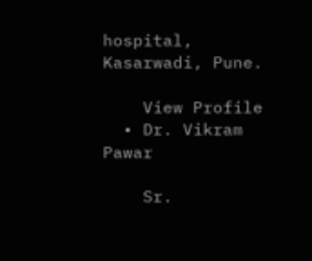hospital, Kasarwadi, Pune.

    View Profile
  • Dr. Vikram Pawar

    Sr.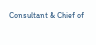Consultant & Chief of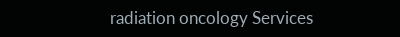radiation oncology Services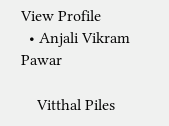View Profile
  • Anjali Vikram Pawar

    Vitthal Piles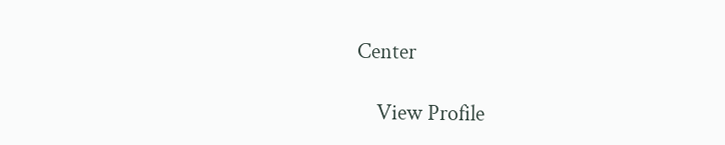Center

    View Profile